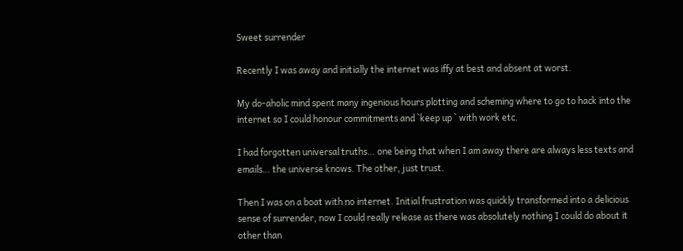Sweet surrender

Recently I was away and initially the internet was iffy at best and absent at worst.

My do-aholic mind spent many ingenious hours plotting and scheming where to go to hack into the internet so I could honour commitments and `keep up ` with work etc.

I had forgotten universal truths… one being that when I am away there are always less texts and emails… the universe knows. The other, just trust.

Then I was on a boat with no internet. Initial frustration was quickly transformed into a delicious sense of surrender, now I could really release as there was absolutely nothing I could do about it other than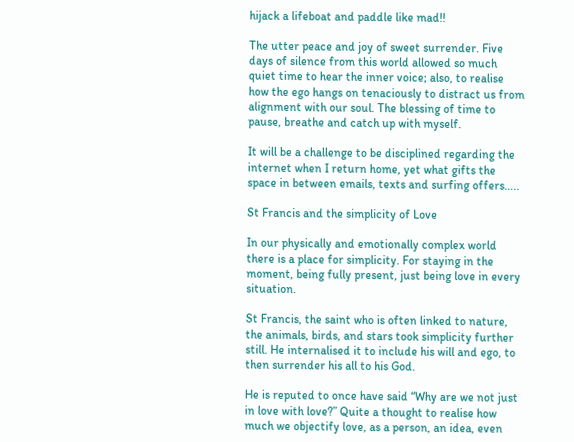hijack a lifeboat and paddle like mad!!

The utter peace and joy of sweet surrender. Five days of silence from this world allowed so much quiet time to hear the inner voice; also, to realise how the ego hangs on tenaciously to distract us from alignment with our soul. The blessing of time to pause, breathe and catch up with myself.

It will be a challenge to be disciplined regarding the internet when I return home, yet what gifts the space in between emails, texts and surfing offers…..

St Francis and the simplicity of Love

In our physically and emotionally complex world there is a place for simplicity. For staying in the moment, being fully present, just being love in every situation.

St Francis, the saint who is often linked to nature, the animals, birds, and stars took simplicity further still. He internalised it to include his will and ego, to then surrender his all to his God.

He is reputed to once have said “Why are we not just in love with love?” Quite a thought to realise how much we objectify love, as a person, an idea, even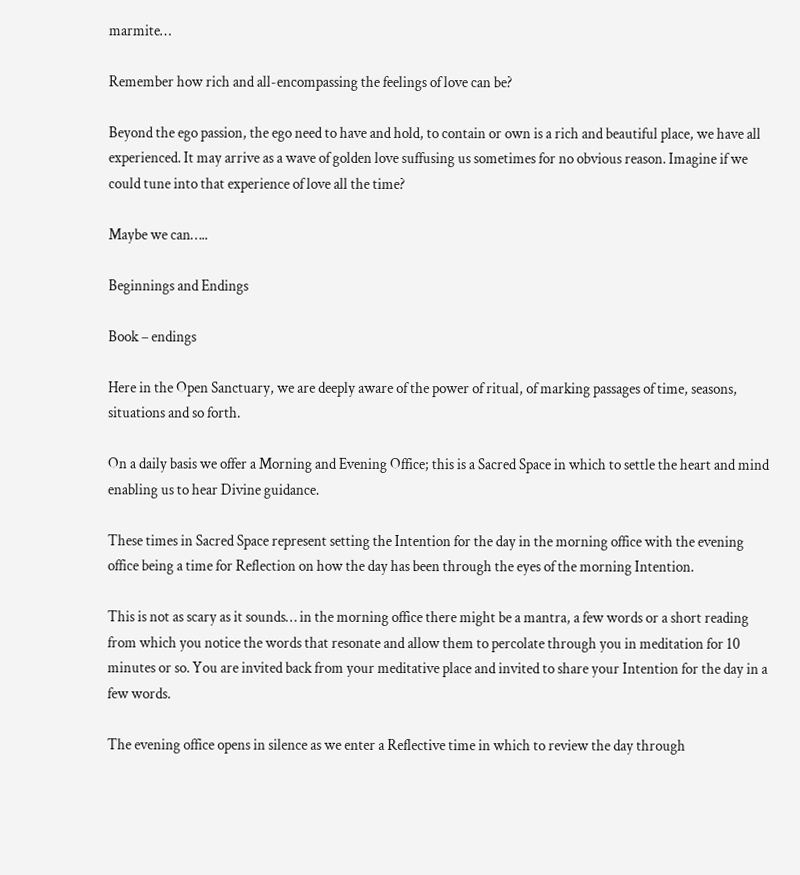marmite…

Remember how rich and all-encompassing the feelings of love can be?

Beyond the ego passion, the ego need to have and hold, to contain or own is a rich and beautiful place, we have all experienced. It may arrive as a wave of golden love suffusing us sometimes for no obvious reason. Imagine if we could tune into that experience of love all the time?

Maybe we can…..

Beginnings and Endings

Book – endings

Here in the Open Sanctuary, we are deeply aware of the power of ritual, of marking passages of time, seasons, situations and so forth.

On a daily basis we offer a Morning and Evening Office; this is a Sacred Space in which to settle the heart and mind enabling us to hear Divine guidance.

These times in Sacred Space represent setting the Intention for the day in the morning office with the evening office being a time for Reflection on how the day has been through the eyes of the morning Intention.

This is not as scary as it sounds… in the morning office there might be a mantra, a few words or a short reading from which you notice the words that resonate and allow them to percolate through you in meditation for 10 minutes or so. You are invited back from your meditative place and invited to share your Intention for the day in a few words.

The evening office opens in silence as we enter a Reflective time in which to review the day through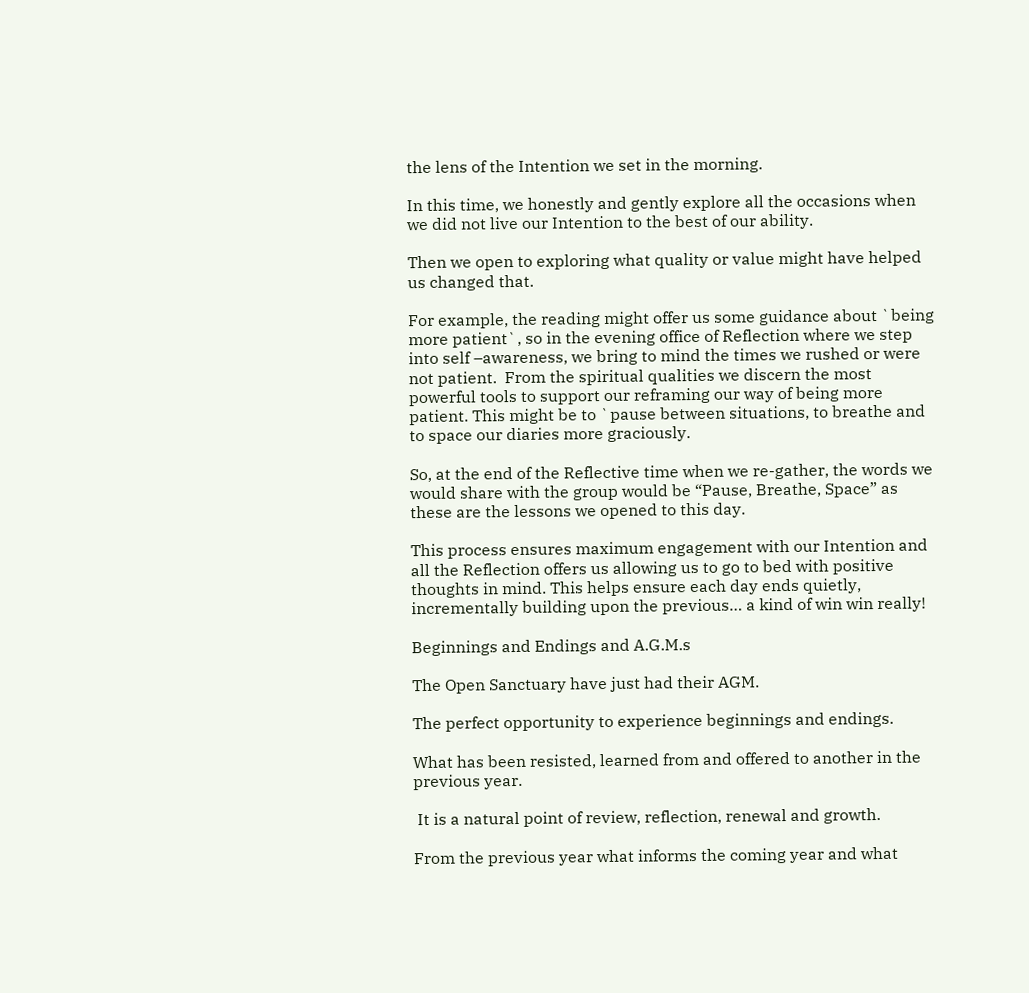the lens of the Intention we set in the morning.

In this time, we honestly and gently explore all the occasions when we did not live our Intention to the best of our ability.

Then we open to exploring what quality or value might have helped us changed that.

For example, the reading might offer us some guidance about `being more patient`, so in the evening office of Reflection where we step into self –awareness, we bring to mind the times we rushed or were not patient.  From the spiritual qualities we discern the most powerful tools to support our reframing our way of being more patient. This might be to `pause between situations, to breathe and to space our diaries more graciously.

So, at the end of the Reflective time when we re-gather, the words we would share with the group would be “Pause, Breathe, Space” as these are the lessons we opened to this day.

This process ensures maximum engagement with our Intention and all the Reflection offers us allowing us to go to bed with positive thoughts in mind. This helps ensure each day ends quietly, incrementally building upon the previous… a kind of win win really!

Beginnings and Endings and A.G.M.s

The Open Sanctuary have just had their AGM.

The perfect opportunity to experience beginnings and endings.

What has been resisted, learned from and offered to another in the previous year.

 It is a natural point of review, reflection, renewal and growth.

From the previous year what informs the coming year and what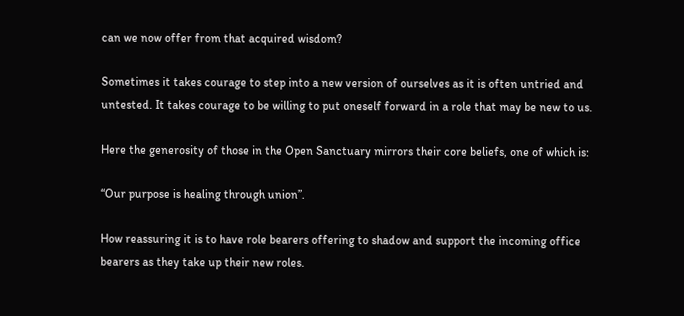can we now offer from that acquired wisdom?

Sometimes it takes courage to step into a new version of ourselves as it is often untried and untested. It takes courage to be willing to put oneself forward in a role that may be new to us.

Here the generosity of those in the Open Sanctuary mirrors their core beliefs, one of which is:

“Our purpose is healing through union”.

How reassuring it is to have role bearers offering to shadow and support the incoming office bearers as they take up their new roles.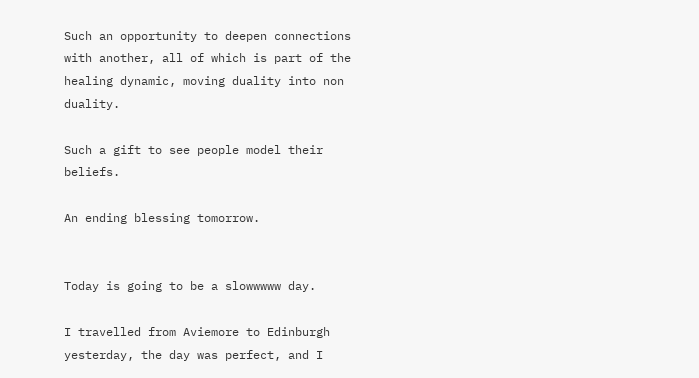Such an opportunity to deepen connections with another, all of which is part of the healing dynamic, moving duality into non duality.

Such a gift to see people model their beliefs.

An ending blessing tomorrow.


Today is going to be a slowwwww day.

I travelled from Aviemore to Edinburgh yesterday, the day was perfect, and I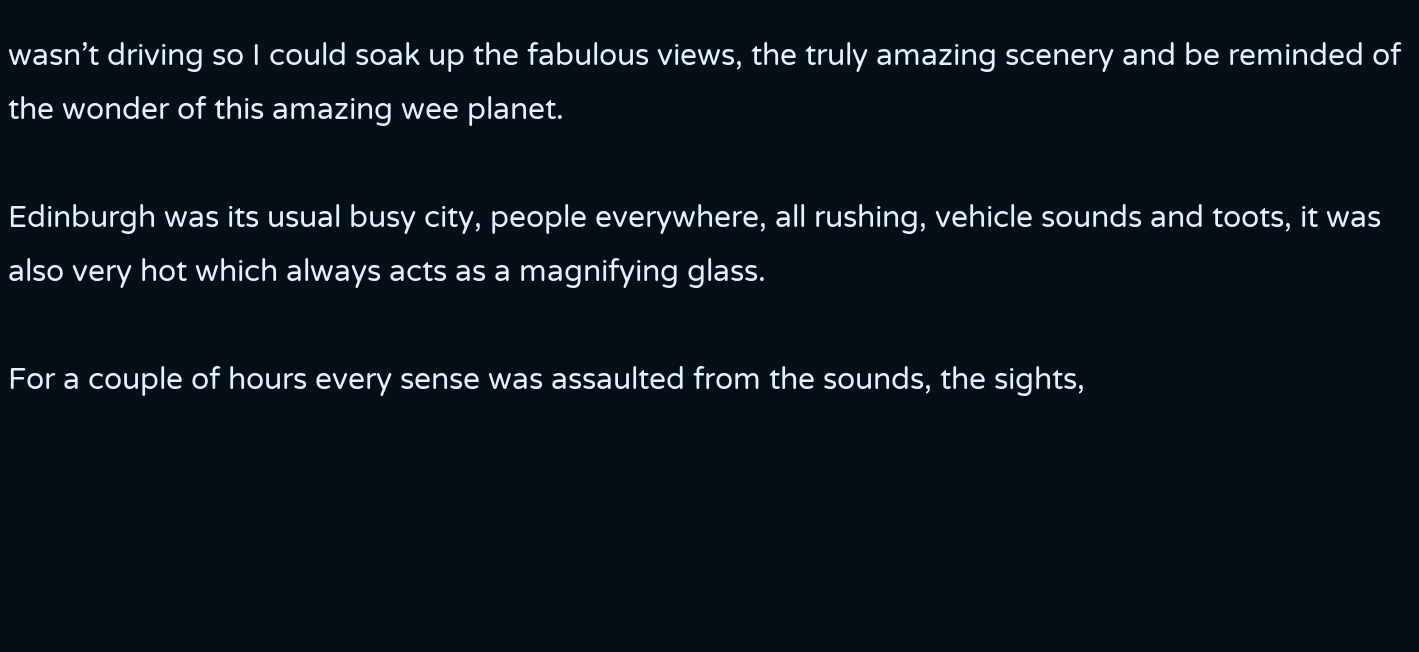wasn’t driving so I could soak up the fabulous views, the truly amazing scenery and be reminded of the wonder of this amazing wee planet.

Edinburgh was its usual busy city, people everywhere, all rushing, vehicle sounds and toots, it was also very hot which always acts as a magnifying glass.

For a couple of hours every sense was assaulted from the sounds, the sights,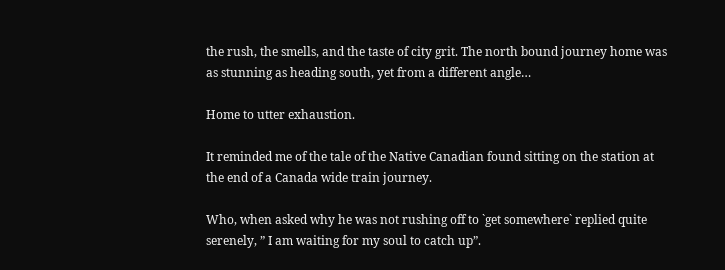the rush, the smells, and the taste of city grit. The north bound journey home was as stunning as heading south, yet from a different angle…

Home to utter exhaustion.

It reminded me of the tale of the Native Canadian found sitting on the station at the end of a Canada wide train journey.

Who, when asked why he was not rushing off to `get somewhere` replied quite serenely, ” I am waiting for my soul to catch up”.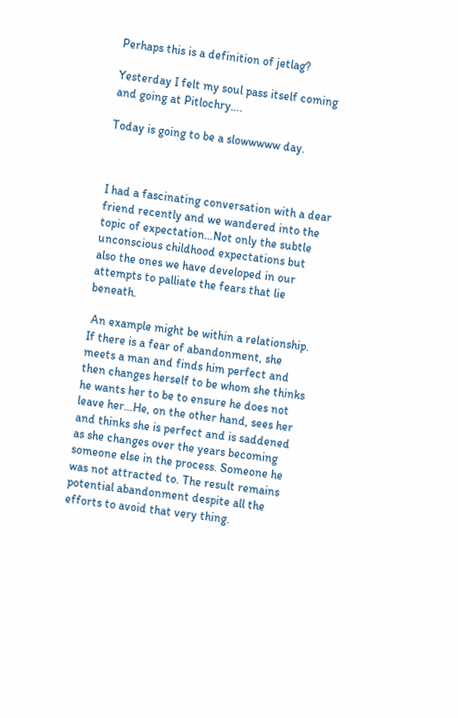Perhaps this is a definition of jetlag?

Yesterday I felt my soul pass itself coming and going at Pitlochry….

Today is going to be a slowwwww day.



I had a fascinating conversation with a dear friend recently and we wandered into the topic of expectation…Not only the subtle unconscious childhood expectations but also the ones we have developed in our attempts to palliate the fears that lie beneath.

 An example might be within a relationship. If there is a fear of abandonment, she meets a man and finds him perfect and then changes herself to be whom she thinks he wants her to be to ensure he does not leave her…He, on the other hand, sees her and thinks she is perfect and is saddened as she changes over the years becoming someone else in the process. Someone he was not attracted to. The result remains potential abandonment despite all the efforts to avoid that very thing.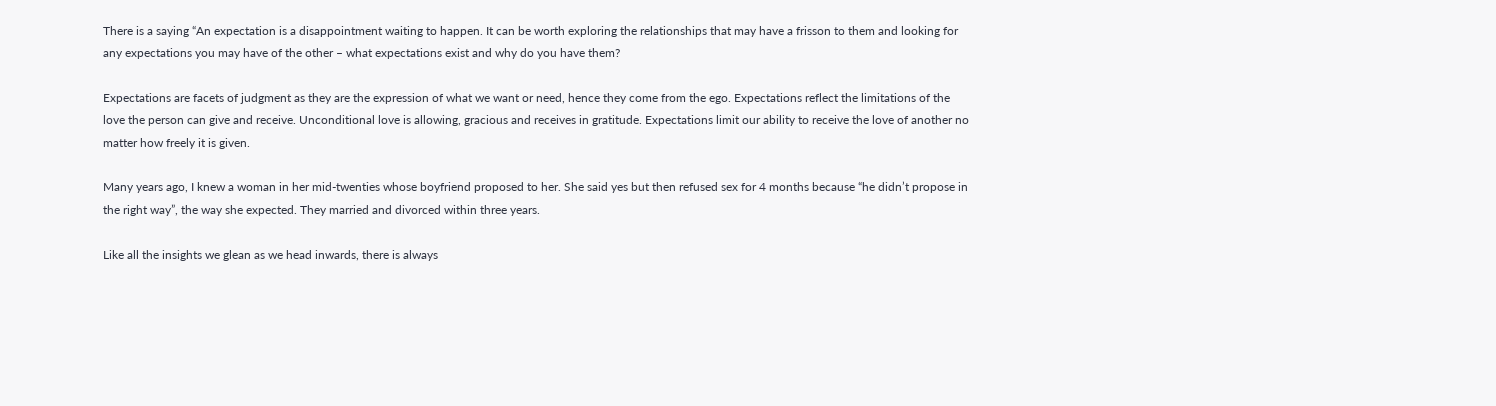There is a saying “An expectation is a disappointment waiting to happen. It can be worth exploring the relationships that may have a frisson to them and looking for any expectations you may have of the other – what expectations exist and why do you have them?

Expectations are facets of judgment as they are the expression of what we want or need, hence they come from the ego. Expectations reflect the limitations of the love the person can give and receive. Unconditional love is allowing, gracious and receives in gratitude. Expectations limit our ability to receive the love of another no matter how freely it is given.

Many years ago, I knew a woman in her mid-twenties whose boyfriend proposed to her. She said yes but then refused sex for 4 months because “he didn’t propose in the right way”, the way she expected. They married and divorced within three years.

Like all the insights we glean as we head inwards, there is always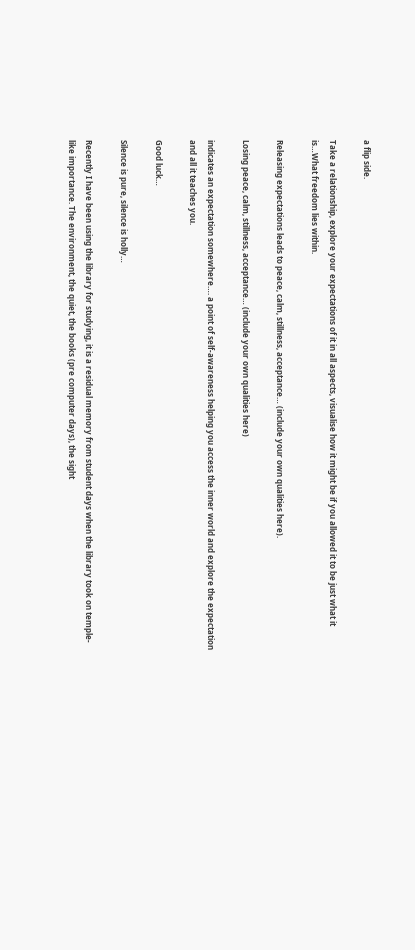a flip side.

Take a relationship, explore your expectations of it in all aspects, visualise how it might be if you allowed it to be just what it is…What freedom lies within.

Releasing expectations leads to peace, calm, stillness, acceptance… (include your own qualities here).

Losing peace, calm, stillness, acceptance… (include your own qualities here)

indicates an expectation somewhere…. a point of self-awareness helping you access the inner world and explore the expectation and all it teaches you.

Good luck…

Silence is pure, silence is holly…

Recently I have been using the library for studying, it is a residual memory from student days when the library took on temple-like importance. The environment, the quiet, the books (pre computer days), the sight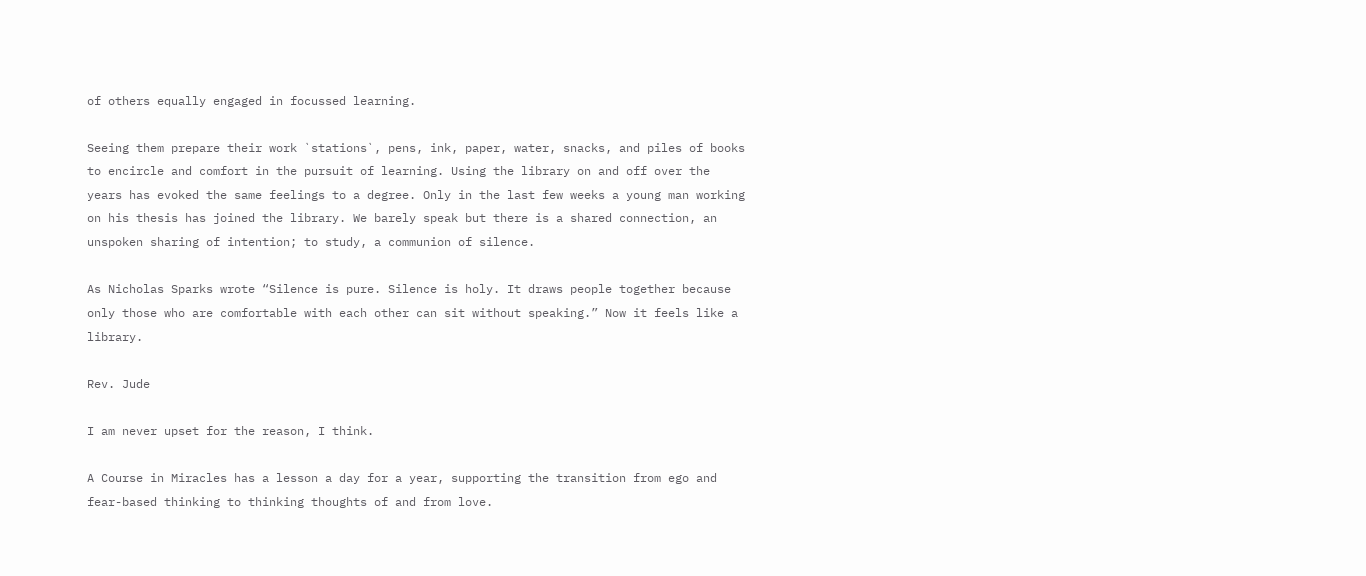of others equally engaged in focussed learning.

Seeing them prepare their work `stations`, pens, ink, paper, water, snacks, and piles of books to encircle and comfort in the pursuit of learning. Using the library on and off over the years has evoked the same feelings to a degree. Only in the last few weeks a young man working on his thesis has joined the library. We barely speak but there is a shared connection, an unspoken sharing of intention; to study, a communion of silence.

As Nicholas Sparks wrote “Silence is pure. Silence is holy. It draws people together because only those who are comfortable with each other can sit without speaking.” Now it feels like a library.

Rev. Jude

I am never upset for the reason, I think.

A Course in Miracles has a lesson a day for a year, supporting the transition from ego and fear-based thinking to thinking thoughts of and from love.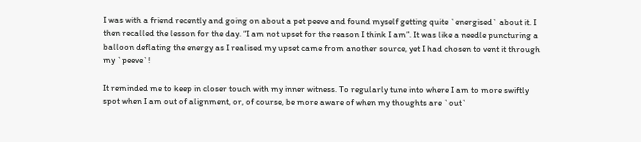I was with a friend recently and going on about a pet peeve and found myself getting quite `energised` about it. I then recalled the lesson for the day. “I am not upset for the reason I think I am”. It was like a needle puncturing a balloon deflating the energy as I realised my upset came from another source, yet I had chosen to vent it through my `peeve`!

It reminded me to keep in closer touch with my inner witness. To regularly tune into where I am to more swiftly spot when I am out of alignment, or, of course, be more aware of when my thoughts are `out`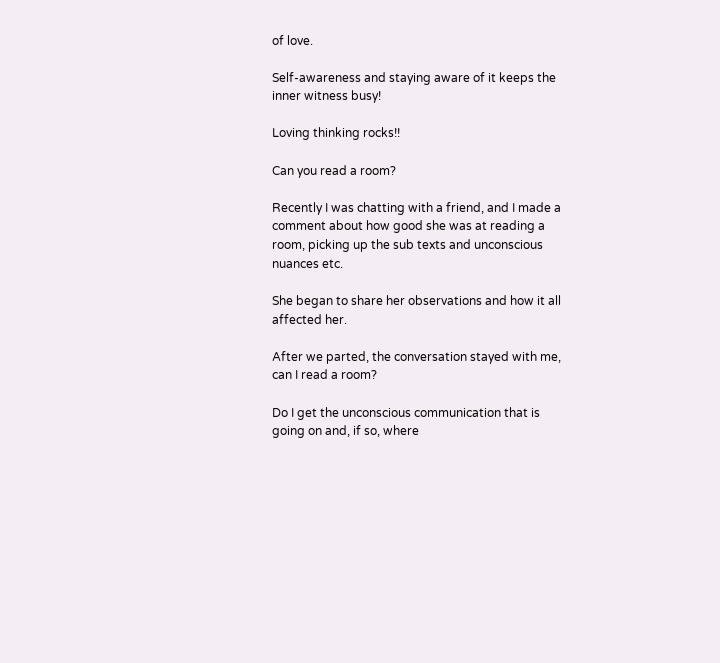of love.

Self-awareness and staying aware of it keeps the inner witness busy!

Loving thinking rocks!!

Can you read a room?

Recently I was chatting with a friend, and I made a comment about how good she was at reading a room, picking up the sub texts and unconscious nuances etc.

She began to share her observations and how it all affected her.

After we parted, the conversation stayed with me, can I read a room?

Do I get the unconscious communication that is going on and, if so, where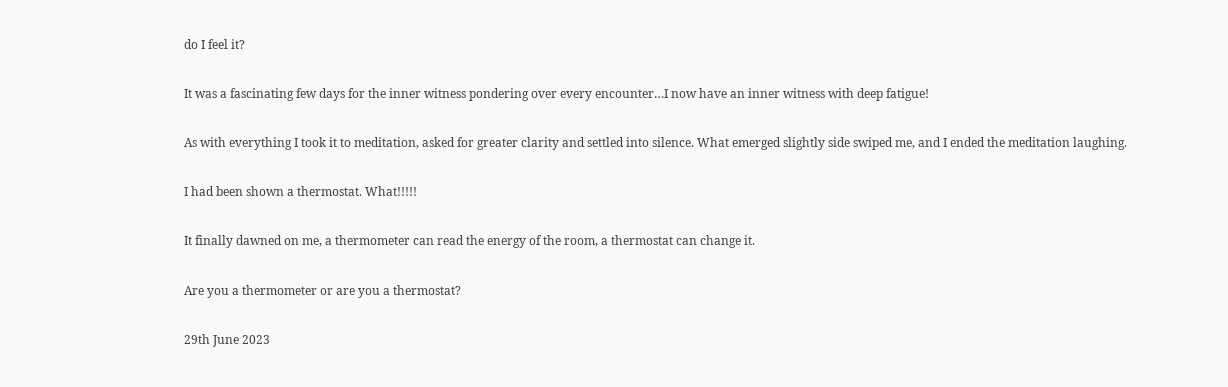do I feel it?

It was a fascinating few days for the inner witness pondering over every encounter…I now have an inner witness with deep fatigue!

As with everything I took it to meditation, asked for greater clarity and settled into silence. What emerged slightly side swiped me, and I ended the meditation laughing.

I had been shown a thermostat. What!!!!!

It finally dawned on me, a thermometer can read the energy of the room, a thermostat can change it.

Are you a thermometer or are you a thermostat?

29th June 2023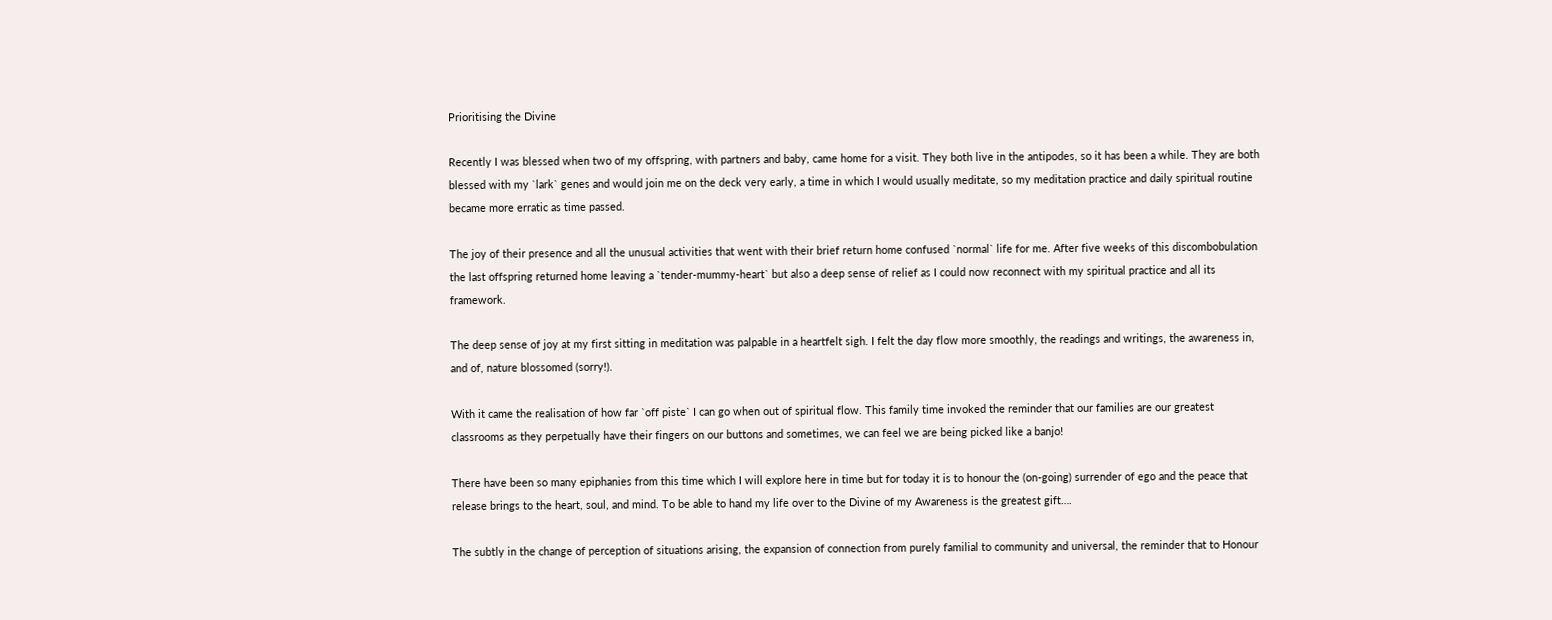Prioritising the Divine

Recently I was blessed when two of my offspring, with partners and baby, came home for a visit. They both live in the antipodes, so it has been a while. They are both blessed with my `lark` genes and would join me on the deck very early, a time in which I would usually meditate, so my meditation practice and daily spiritual routine became more erratic as time passed.

The joy of their presence and all the unusual activities that went with their brief return home confused `normal` life for me. After five weeks of this discombobulation the last offspring returned home leaving a `tender-mummy-heart` but also a deep sense of relief as I could now reconnect with my spiritual practice and all its framework.

The deep sense of joy at my first sitting in meditation was palpable in a heartfelt sigh. I felt the day flow more smoothly, the readings and writings, the awareness in, and of, nature blossomed (sorry!).

With it came the realisation of how far `off piste` I can go when out of spiritual flow. This family time invoked the reminder that our families are our greatest classrooms as they perpetually have their fingers on our buttons and sometimes, we can feel we are being picked like a banjo!

There have been so many epiphanies from this time which I will explore here in time but for today it is to honour the (on-going) surrender of ego and the peace that release brings to the heart, soul, and mind. To be able to hand my life over to the Divine of my Awareness is the greatest gift….

The subtly in the change of perception of situations arising, the expansion of connection from purely familial to community and universal, the reminder that to Honour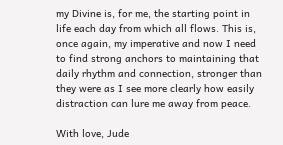my Divine is, for me, the starting point in life each day from which all flows. This is, once again, my imperative and now I need to find strong anchors to maintaining that daily rhythm and connection, stronger than they were as I see more clearly how easily distraction can lure me away from peace.

With love, Jude